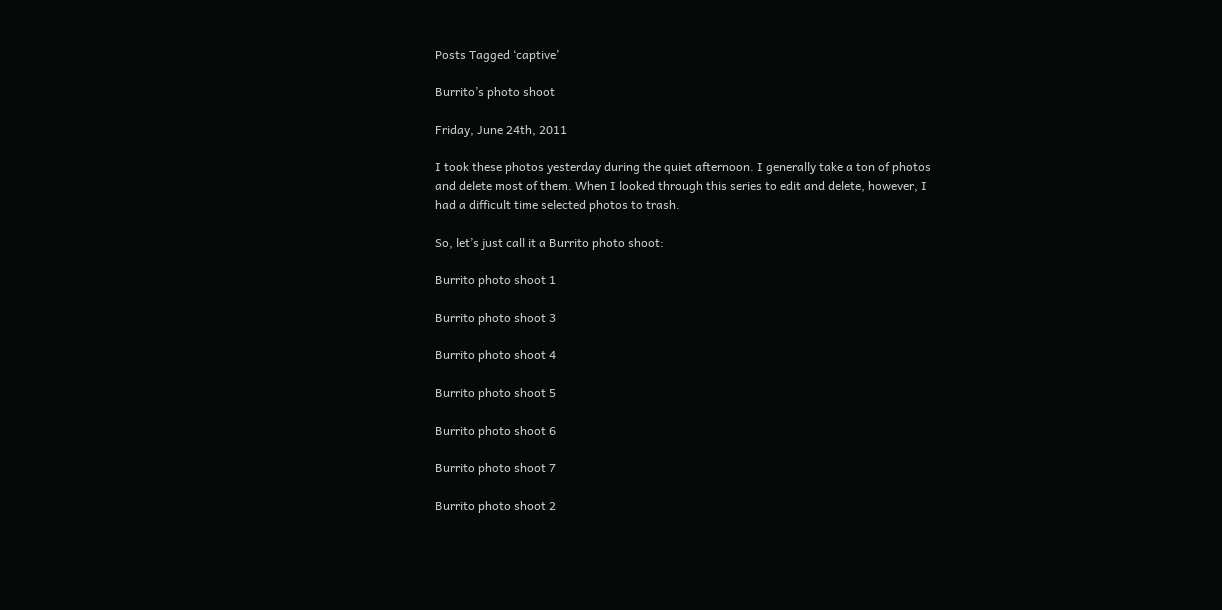Posts Tagged ‘captive’

Burrito’s photo shoot

Friday, June 24th, 2011

I took these photos yesterday during the quiet afternoon. I generally take a ton of photos and delete most of them. When I looked through this series to edit and delete, however, I had a difficult time selected photos to trash.

So, let’s just call it a Burrito photo shoot:

Burrito photo shoot 1

Burrito photo shoot 3

Burrito photo shoot 4

Burrito photo shoot 5

Burrito photo shoot 6

Burrito photo shoot 7

Burrito photo shoot 2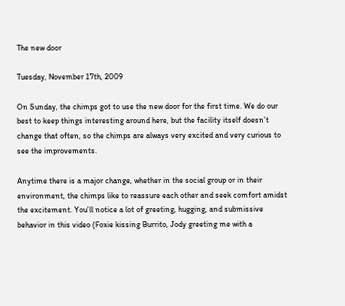The new door

Tuesday, November 17th, 2009

On Sunday, the chimps got to use the new door for the first time. We do our best to keep things interesting around here, but the facility itself doesn’t change that often, so the chimps are always very excited and very curious to see the improvements.

Anytime there is a major change, whether in the social group or in their environment, the chimps like to reassure each other and seek comfort amidst the excitement. You’ll notice a lot of greeting, hugging, and submissive behavior in this video (Foxie kissing Burrito, Jody greeting me with a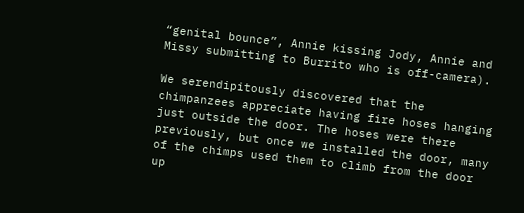“genital bounce”, Annie kissing Jody, Annie and Missy submitting to Burrito who is off-camera).

We serendipitously discovered that the chimpanzees appreciate having fire hoses hanging just outside the door. The hoses were there previously, but once we installed the door, many of the chimps used them to climb from the door up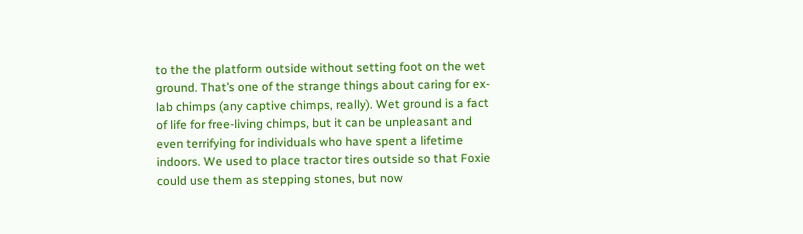to the the platform outside without setting foot on the wet ground. That’s one of the strange things about caring for ex-lab chimps (any captive chimps, really). Wet ground is a fact of life for free-living chimps, but it can be unpleasant and even terrifying for individuals who have spent a lifetime indoors. We used to place tractor tires outside so that Foxie could use them as stepping stones, but now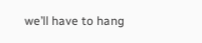we’ll have to hang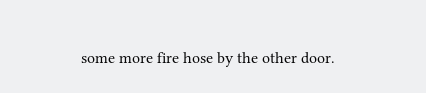some more fire hose by the other door.